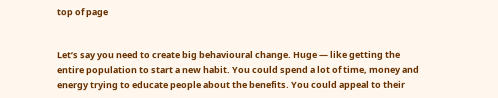top of page


Let’s say you need to create big behavioural change. Huge — like getting the entire population to start a new habit. You could spend a lot of time, money and energy trying to educate people about the benefits. You could appeal to their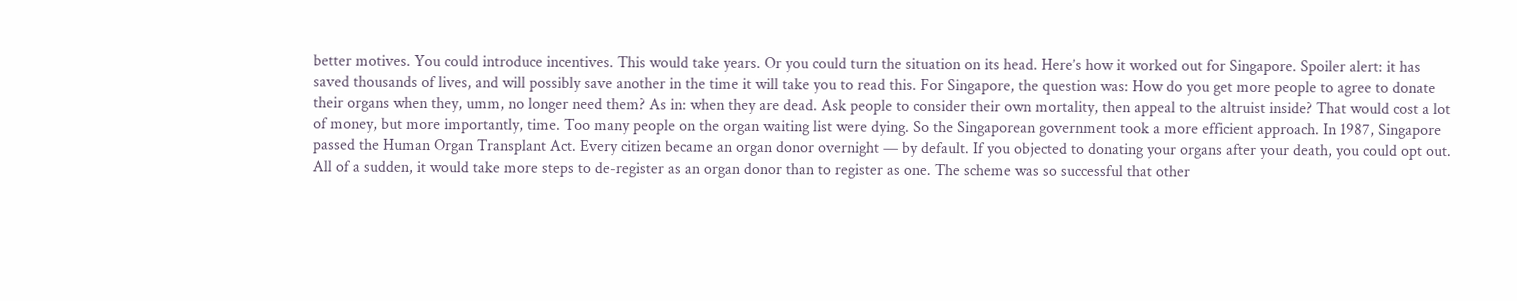better motives. You could introduce incentives. This would take years. Or you could turn the situation on its head. Here’s how it worked out for Singapore. Spoiler alert: it has saved thousands of lives, and will possibly save another in the time it will take you to read this. For Singapore, the question was: How do you get more people to agree to donate their organs when they, umm, no longer need them? As in: when they are dead. Ask people to consider their own mortality, then appeal to the altruist inside? That would cost a lot of money, but more importantly, time. Too many people on the organ waiting list were dying. So the Singaporean government took a more efficient approach. In 1987, Singapore passed the Human Organ Transplant Act. Every citizen became an organ donor overnight — by default. If you objected to donating your organs after your death, you could opt out. All of a sudden, it would take more steps to de-register as an organ donor than to register as one. The scheme was so successful that other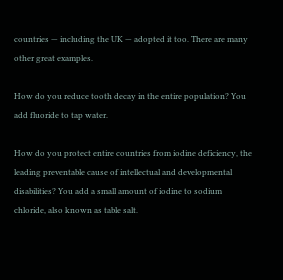countries — including the UK — adopted it too. There are many other great examples.

How do you reduce tooth decay in the entire population? You add fluoride to tap water.

How do you protect entire countries from iodine deficiency, the leading preventable cause of intellectual and developmental disabilities? You add a small amount of iodine to sodium chloride, also known as table salt.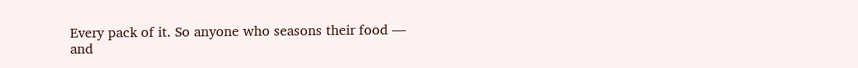Every pack of it. So anyone who seasons their food — and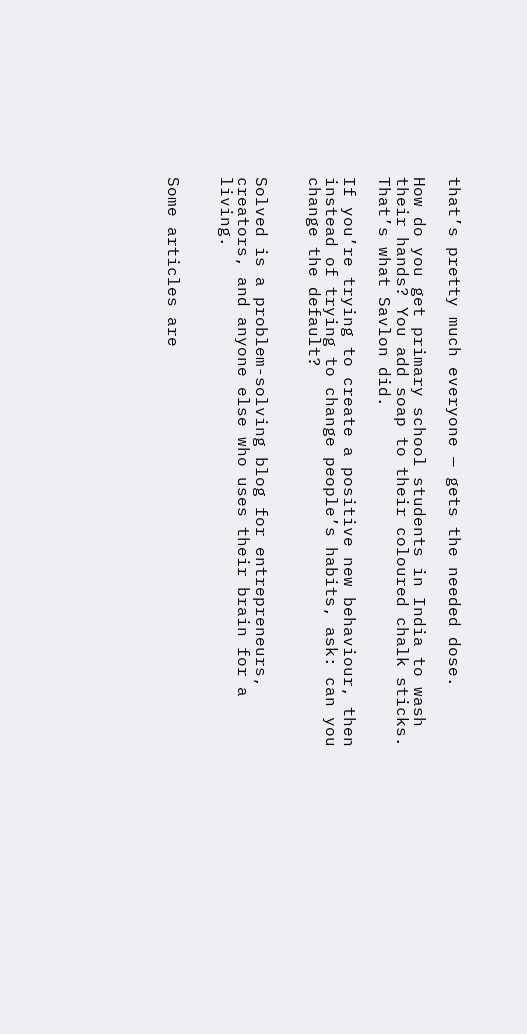that’s pretty much everyone — gets the needed dose.

How do you get primary school students in India to wash their hands? You add soap to their coloured chalk sticks. That’s what Savlon did.

If you’re trying to create a positive new behaviour, then instead of trying to change people’s habits, ask: can you change the default?


Solved is a problem-solving blog for entrepreneurs, creators, and anyone else who uses their brain for a living.


Some articles are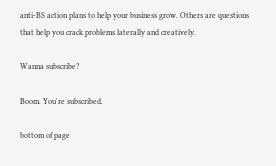anti-BS action plans to help your business grow. Others are questions that help you crack problems laterally and creatively.

Wanna subscribe?

Boom. You're subscribed.

bottom of page